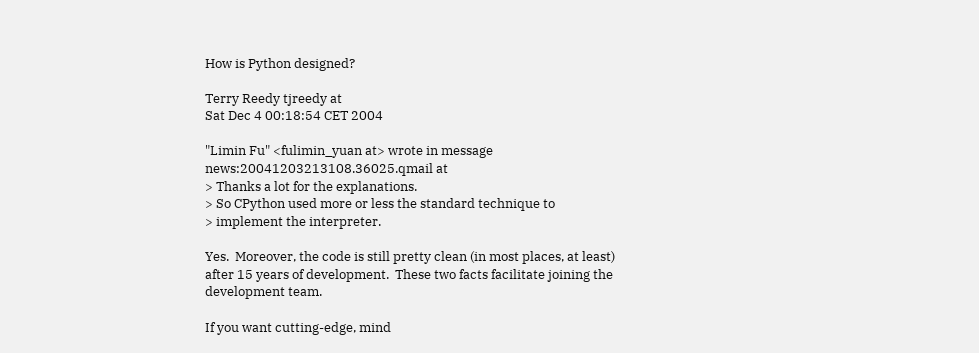How is Python designed?

Terry Reedy tjreedy at
Sat Dec 4 00:18:54 CET 2004

"Limin Fu" <fulimin_yuan at> wrote in message
news:20041203213108.36025.qmail at
> Thanks a lot for the explanations.
> So CPython used more or less the standard technique to
> implement the interpreter.

Yes.  Moreover, the code is still pretty clean (in most places, at least)
after 15 years of development.  These two facts facilitate joining the
development team.

If you want cutting-edge, mind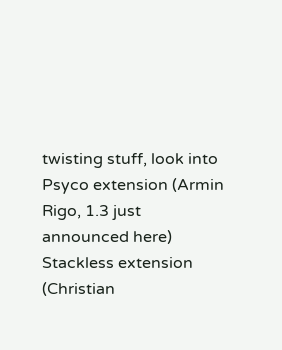twisting stuff, look into
Psyco extension (Armin Rigo, 1.3 just announced here)
Stackless extension (Christian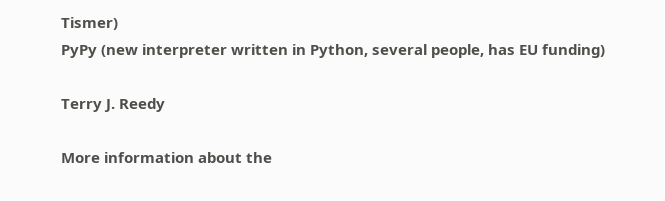Tismer)
PyPy (new interpreter written in Python, several people, has EU funding)

Terry J. Reedy

More information about the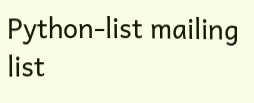Python-list mailing list